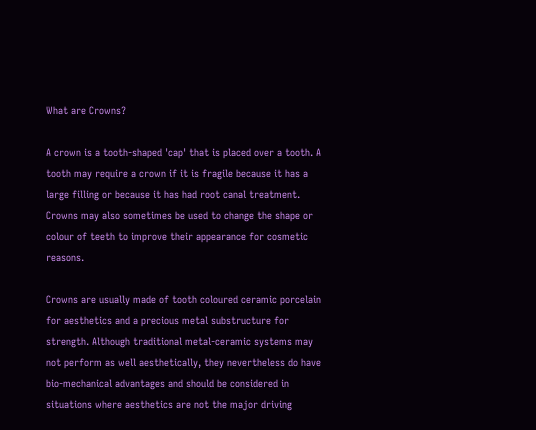What are Crowns?

A crown is a tooth-shaped 'cap' that is placed over a tooth. A tooth may require a crown if it is fragile because it has a large filling or because it has had root canal treatment. Crowns may also sometimes be used to change the shape or colour of teeth to improve their appearance for cosmetic reasons.

Crowns are usually made of tooth coloured ceramic porcelain for aesthetics and a precious metal substructure for strength. Although traditional metal-ceramic systems may not perform as well aesthetically, they nevertheless do have bio-mechanical advantages and should be considered in situations where aesthetics are not the major driving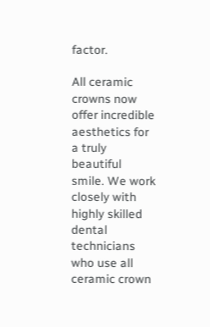factor.

All ceramic crowns now offer incredible aesthetics for a truly beautiful smile. We work closely with highly skilled dental technicians who use all ceramic crown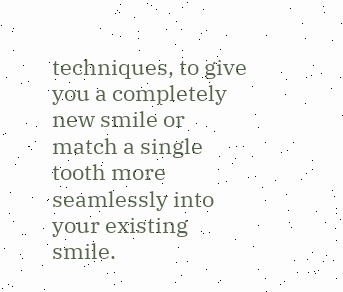techniques, to give you a completely new smile or match a single tooth more seamlessly into your existing smile.